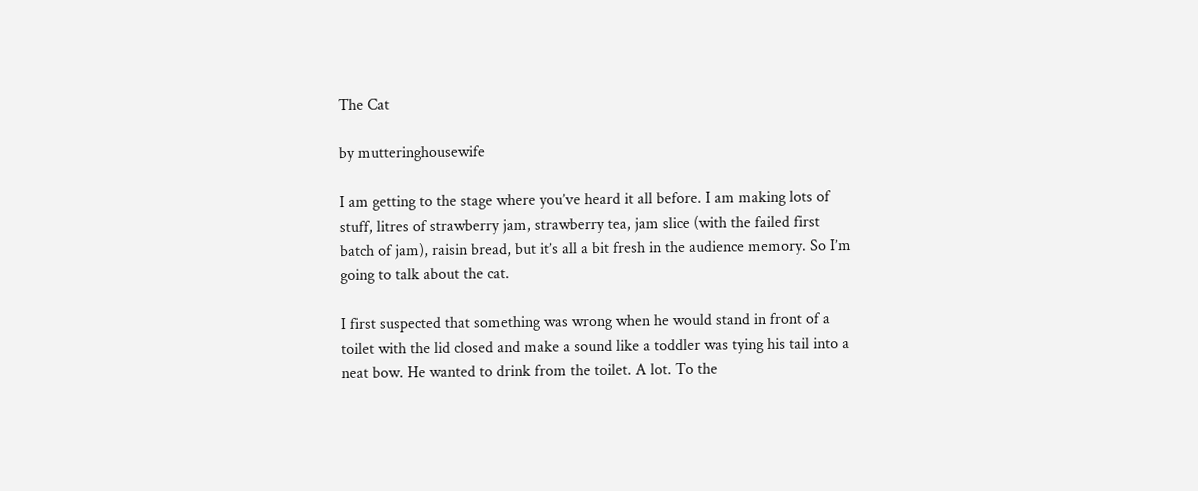The Cat

by mutteringhousewife

I am getting to the stage where you’ve heard it all before. I am making lots of stuff, litres of strawberry jam, strawberry tea, jam slice (with the failed first batch of jam), raisin bread, but it’s all a bit fresh in the audience memory. So I’m going to talk about the cat.

I first suspected that something was wrong when he would stand in front of a toilet with the lid closed and make a sound like a toddler was tying his tail into a neat bow. He wanted to drink from the toilet. A lot. To the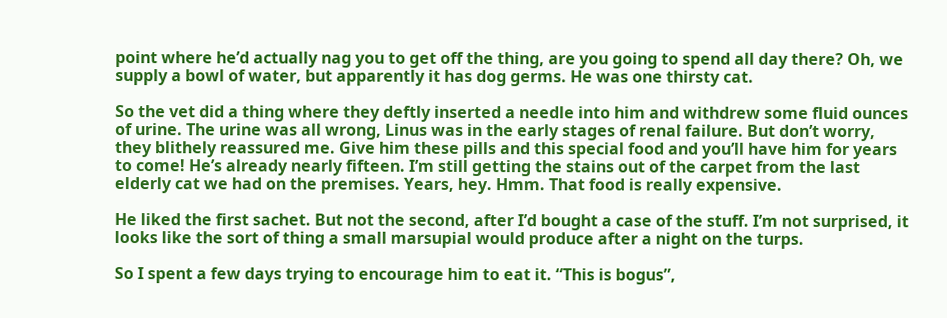point where he’d actually nag you to get off the thing, are you going to spend all day there? Oh, we supply a bowl of water, but apparently it has dog germs. He was one thirsty cat.

So the vet did a thing where they deftly inserted a needle into him and withdrew some fluid ounces of urine. The urine was all wrong, Linus was in the early stages of renal failure. But don’t worry, they blithely reassured me. Give him these pills and this special food and you’ll have him for years to come! He’s already nearly fifteen. I’m still getting the stains out of the carpet from the last elderly cat we had on the premises. Years, hey. Hmm. That food is really expensive.

He liked the first sachet. But not the second, after I’d bought a case of the stuff. I’m not surprised, it looks like the sort of thing a small marsupial would produce after a night on the turps.

So I spent a few days trying to encourage him to eat it. “This is bogus”,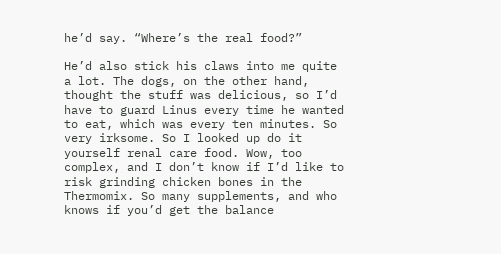he’d say. “Where’s the real food?”

He’d also stick his claws into me quite a lot. The dogs, on the other hand, thought the stuff was delicious, so I’d have to guard Linus every time he wanted to eat, which was every ten minutes. So very irksome. So I looked up do it yourself renal care food. Wow, too complex, and I don’t know if I’d like to risk grinding chicken bones in the Thermomix. So many supplements, and who knows if you’d get the balance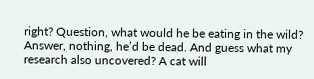right? Question, what would he be eating in the wild? Answer, nothing, he’d be dead. And guess what my research also uncovered? A cat will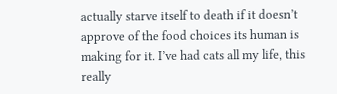actually starve itself to death if it doesn’t approve of the food choices its human is making for it. I’ve had cats all my life, this really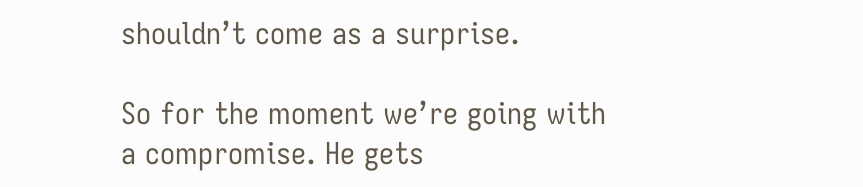shouldn’t come as a surprise.

So for the moment we’re going with a compromise. He gets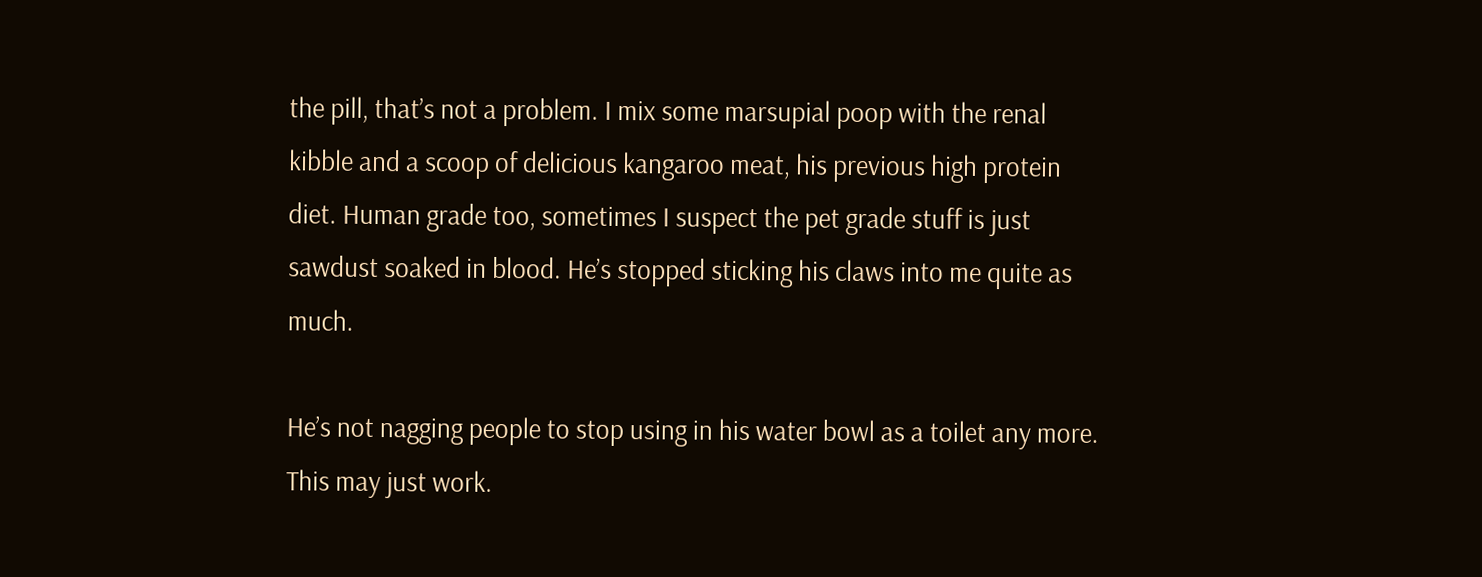the pill, that’s not a problem. I mix some marsupial poop with the renal kibble and a scoop of delicious kangaroo meat, his previous high protein diet. Human grade too, sometimes I suspect the pet grade stuff is just sawdust soaked in blood. He’s stopped sticking his claws into me quite as much.

He’s not nagging people to stop using in his water bowl as a toilet any more. This may just work.